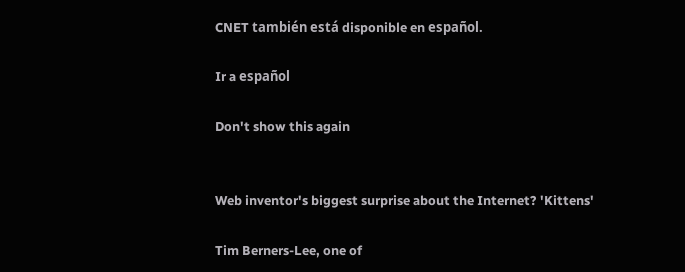CNET también está disponible en español.

Ir a español

Don't show this again


Web inventor's biggest surprise about the Internet? 'Kittens'

Tim Berners-Lee, one of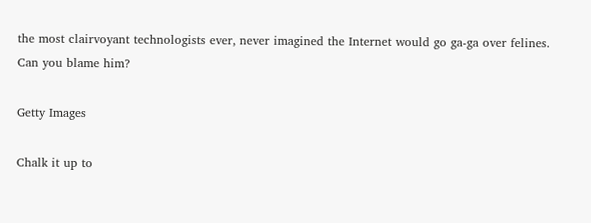the most clairvoyant technologists ever, never imagined the Internet would go ga-ga over felines. Can you blame him?

Getty Images

Chalk it up to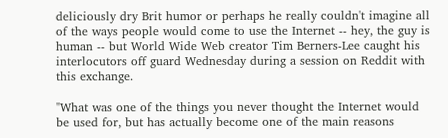deliciously dry Brit humor or perhaps he really couldn't imagine all of the ways people would come to use the Internet -- hey, the guy is human -- but World Wide Web creator Tim Berners-Lee caught his interlocutors off guard Wednesday during a session on Reddit with this exchange.

"What was one of the things you never thought the Internet would be used for, but has actually become one of the main reasons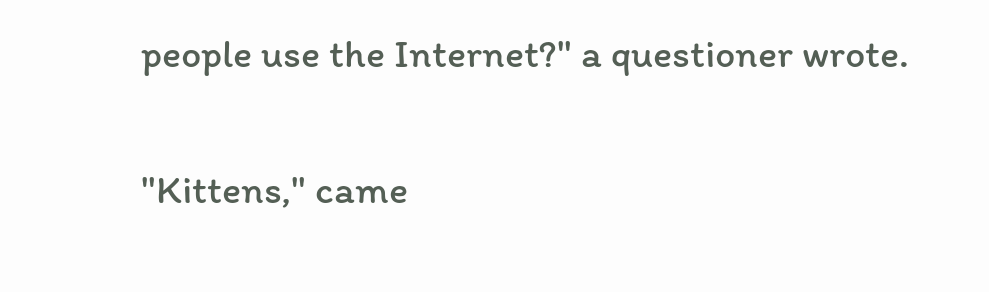people use the Internet?" a questioner wrote.

"Kittens," came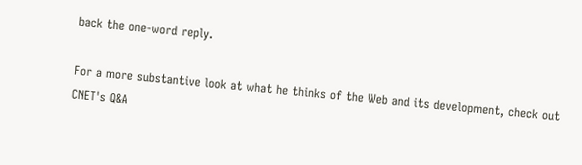back the one-word reply.

For a more substantive look at what he thinks of the Web and its development, check out CNET's Q&A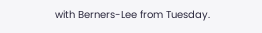with Berners-Lee from Tuesday.